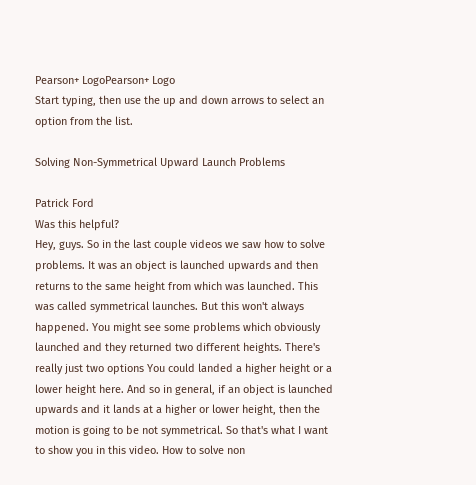Pearson+ LogoPearson+ Logo
Start typing, then use the up and down arrows to select an option from the list.

Solving Non-Symmetrical Upward Launch Problems

Patrick Ford
Was this helpful?
Hey, guys. So in the last couple videos we saw how to solve problems. It was an object is launched upwards and then returns to the same height from which was launched. This was called symmetrical launches. But this won't always happened. You might see some problems which obviously launched and they returned two different heights. There's really just two options You could landed a higher height or a lower height here. And so in general, if an object is launched upwards and it lands at a higher or lower height, then the motion is going to be not symmetrical. So that's what I want to show you in this video. How to solve non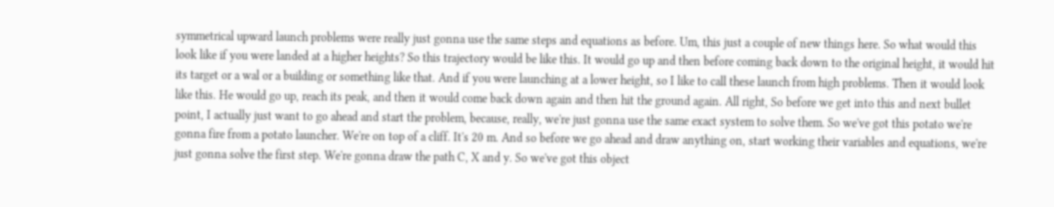symmetrical upward launch problems were really just gonna use the same steps and equations as before. Um, this just a couple of new things here. So what would this look like if you were landed at a higher heights? So this trajectory would be like this. It would go up and then before coming back down to the original height, it would hit its target or a wal or a building or something like that. And if you were launching at a lower height, so I like to call these launch from high problems. Then it would look like this. He would go up, reach its peak, and then it would come back down again and then hit the ground again. All right, So before we get into this and next bullet point, I actually just want to go ahead and start the problem, because, really, we're just gonna use the same exact system to solve them. So we've got this potato we're gonna fire from a potato launcher. We're on top of a cliff. It's 20 m. And so before we go ahead and draw anything on, start working their variables and equations, we're just gonna solve the first step. We're gonna draw the path C, X and y. So we've got this object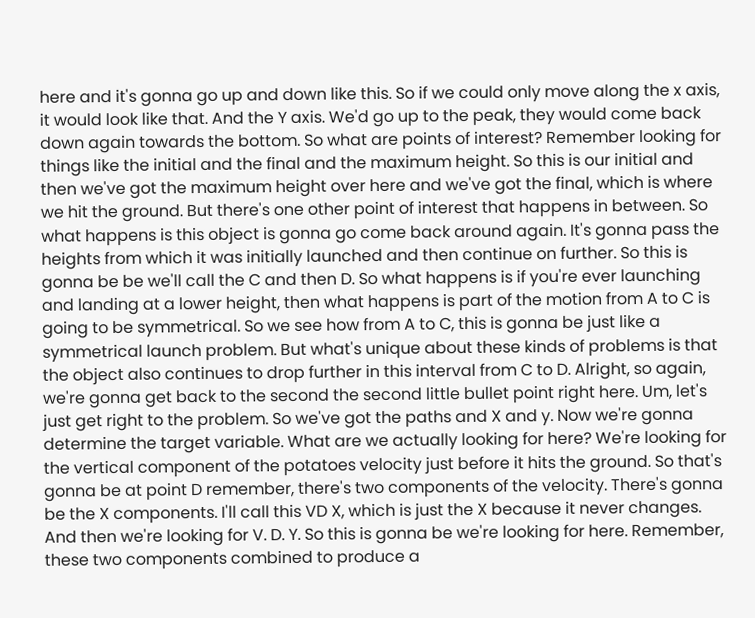here and it's gonna go up and down like this. So if we could only move along the x axis, it would look like that. And the Y axis. We'd go up to the peak, they would come back down again towards the bottom. So what are points of interest? Remember looking for things like the initial and the final and the maximum height. So this is our initial and then we've got the maximum height over here and we've got the final, which is where we hit the ground. But there's one other point of interest that happens in between. So what happens is this object is gonna go come back around again. It's gonna pass the heights from which it was initially launched and then continue on further. So this is gonna be be we'll call the C and then D. So what happens is if you're ever launching and landing at a lower height, then what happens is part of the motion from A to C is going to be symmetrical. So we see how from A to C, this is gonna be just like a symmetrical launch problem. But what's unique about these kinds of problems is that the object also continues to drop further in this interval from C to D. Alright, so again, we're gonna get back to the second the second little bullet point right here. Um, let's just get right to the problem. So we've got the paths and X and y. Now we're gonna determine the target variable. What are we actually looking for here? We're looking for the vertical component of the potatoes velocity just before it hits the ground. So that's gonna be at point D remember, there's two components of the velocity. There's gonna be the X components. I'll call this VD X, which is just the X because it never changes. And then we're looking for V. D. Y. So this is gonna be we're looking for here. Remember, these two components combined to produce a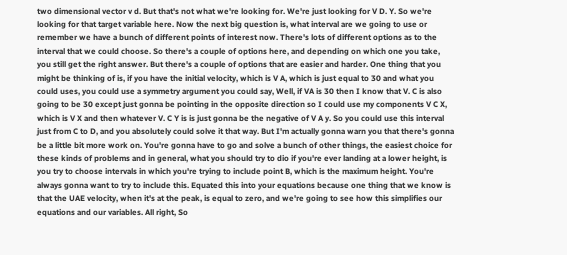two dimensional vector v d. But that's not what we're looking for. We're just looking for V D. Y. So we're looking for that target variable here. Now the next big question is, what interval are we going to use or remember we have a bunch of different points of interest now. There's lots of different options as to the interval that we could choose. So there's a couple of options here, and depending on which one you take, you still get the right answer. But there's a couple of options that are easier and harder. One thing that you might be thinking of is, if you have the initial velocity, which is V A, which is just equal to 30 and what you could uses, you could use a symmetry argument you could say, Well, if VA is 30 then I know that V. C is also going to be 30 except just gonna be pointing in the opposite direction so I could use my components V C X, which is V X and then whatever V. C Y is is just gonna be the negative of V A y. So you could use this interval just from C to D, and you absolutely could solve it that way. But I'm actually gonna warn you that there's gonna be a little bit more work on. You're gonna have to go and solve a bunch of other things, the easiest choice for these kinds of problems and in general, what you should try to dio if you're ever landing at a lower height, is you try to choose intervals in which you're trying to include point B, which is the maximum height. You're always gonna want to try to include this. Equated this into your equations because one thing that we know is that the UAE velocity, when it's at the peak, is equal to zero, and we're going to see how this simplifies our equations and our variables. All right, So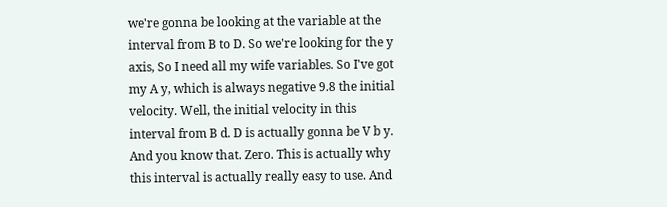we're gonna be looking at the variable at the interval from B to D. So we're looking for the y axis, So I need all my wife variables. So I've got my A y, which is always negative 9.8 the initial velocity. Well, the initial velocity in this interval from B d. D is actually gonna be V b y. And you know that. Zero. This is actually why this interval is actually really easy to use. And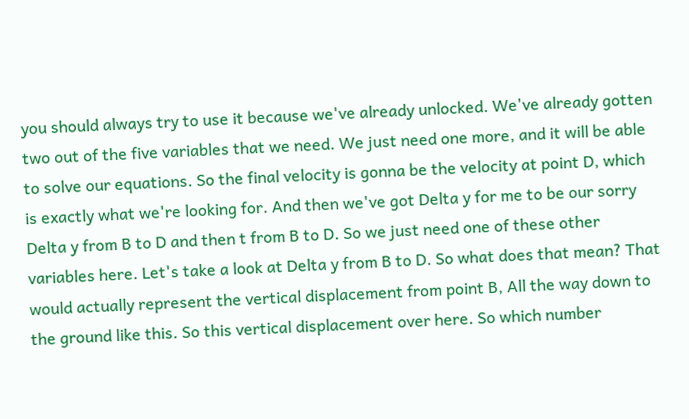you should always try to use it because we've already unlocked. We've already gotten two out of the five variables that we need. We just need one more, and it will be able to solve our equations. So the final velocity is gonna be the velocity at point D, which is exactly what we're looking for. And then we've got Delta y for me to be our sorry Delta y from B to D and then t from B to D. So we just need one of these other variables here. Let's take a look at Delta y from B to D. So what does that mean? That would actually represent the vertical displacement from point B, All the way down to the ground like this. So this vertical displacement over here. So which number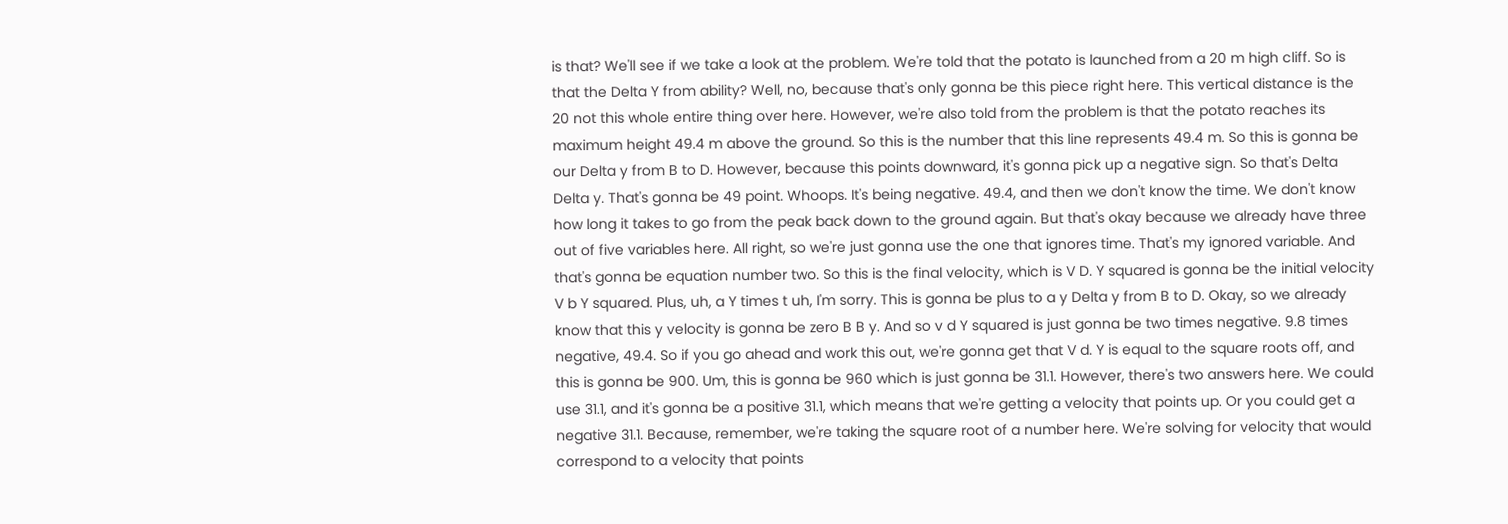is that? We'll see if we take a look at the problem. We're told that the potato is launched from a 20 m high cliff. So is that the Delta Y from ability? Well, no, because that's only gonna be this piece right here. This vertical distance is the 20 not this whole entire thing over here. However, we're also told from the problem is that the potato reaches its maximum height 49.4 m above the ground. So this is the number that this line represents 49.4 m. So this is gonna be our Delta y from B to D. However, because this points downward, it's gonna pick up a negative sign. So that's Delta Delta y. That's gonna be 49 point. Whoops. It's being negative. 49.4, and then we don't know the time. We don't know how long it takes to go from the peak back down to the ground again. But that's okay because we already have three out of five variables here. All right, so we're just gonna use the one that ignores time. That's my ignored variable. And that's gonna be equation number two. So this is the final velocity, which is V D. Y squared is gonna be the initial velocity V b Y squared. Plus, uh, a Y times t uh, I'm sorry. This is gonna be plus to a y Delta y from B to D. Okay, so we already know that this y velocity is gonna be zero B B y. And so v d Y squared is just gonna be two times negative. 9.8 times negative, 49.4. So if you go ahead and work this out, we're gonna get that V d. Y is equal to the square roots off, and this is gonna be 900. Um, this is gonna be 960 which is just gonna be 31.1. However, there's two answers here. We could use 31.1, and it's gonna be a positive 31.1, which means that we're getting a velocity that points up. Or you could get a negative 31.1. Because, remember, we're taking the square root of a number here. We're solving for velocity that would correspond to a velocity that points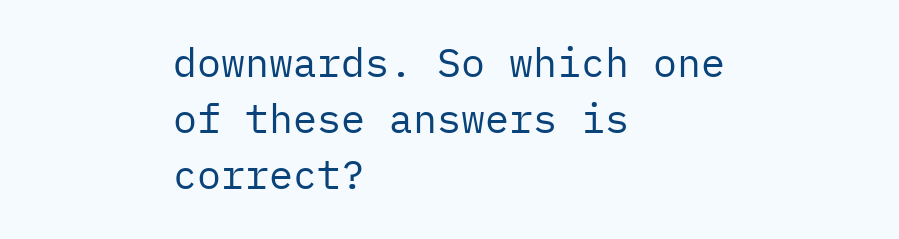downwards. So which one of these answers is correct?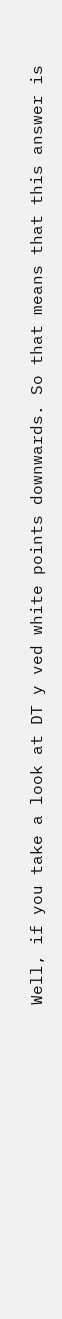Well, if you take a look at DT y ved white points downwards. So that means that this answer is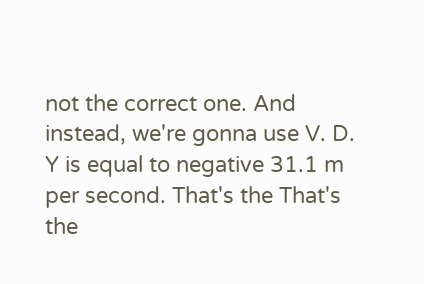not the correct one. And instead, we're gonna use V. D. Y is equal to negative 31.1 m per second. That's the That's the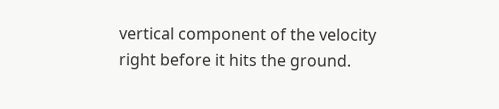vertical component of the velocity right before it hits the ground.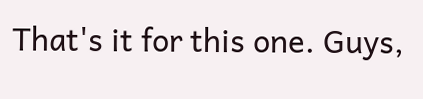That's it for this one. Guys,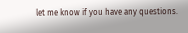let me know if you have any questions.